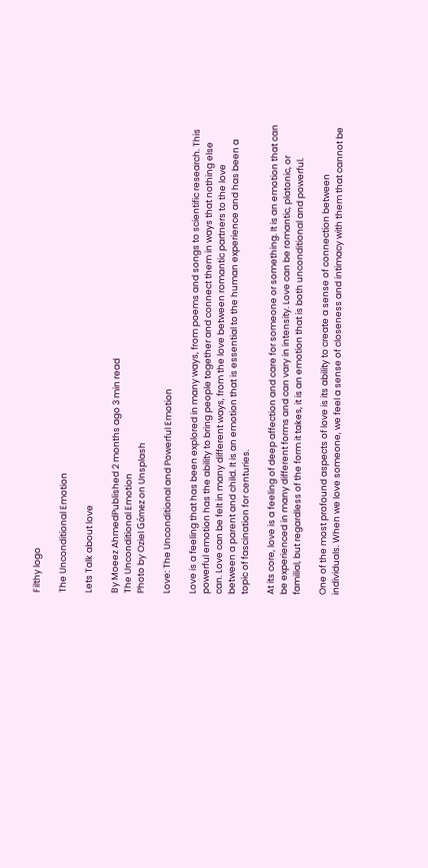Filthy logo

The Unconditional Emotion

Lets Talk about love

By Moeez AhmedPublished 2 months ago 3 min read
The Unconditional Emotion
Photo by Oziel Gómez on Unsplash

Love: The Unconditional and Powerful Emotion

Love is a feeling that has been explored in many ways, from poems and songs to scientific research. This powerful emotion has the ability to bring people together and connect them in ways that nothing else can. Love can be felt in many different ways, from the love between romantic partners to the love between a parent and child. It is an emotion that is essential to the human experience and has been a topic of fascination for centuries.

At its core, love is a feeling of deep affection and care for someone or something. It is an emotion that can be experienced in many different forms and can vary in intensity. Love can be romantic, platonic, or familial, but regardless of the form it takes, it is an emotion that is both unconditional and powerful.

One of the most profound aspects of love is its ability to create a sense of connection between individuals. When we love someone, we feel a sense of closeness and intimacy with them that cannot be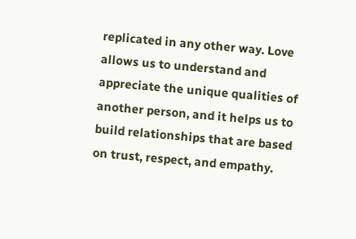replicated in any other way. Love allows us to understand and appreciate the unique qualities of another person, and it helps us to build relationships that are based on trust, respect, and empathy.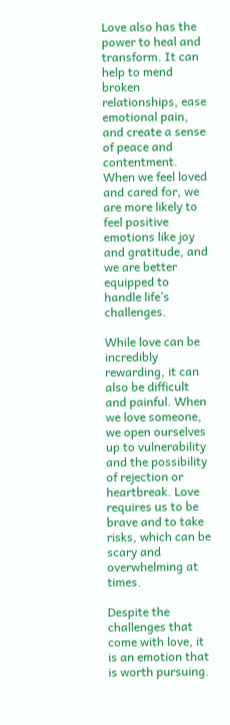Love also has the power to heal and transform. It can help to mend broken relationships, ease emotional pain, and create a sense of peace and contentment. When we feel loved and cared for, we are more likely to feel positive emotions like joy and gratitude, and we are better equipped to handle life’s challenges.

While love can be incredibly rewarding, it can also be difficult and painful. When we love someone, we open ourselves up to vulnerability and the possibility of rejection or heartbreak. Love requires us to be brave and to take risks, which can be scary and overwhelming at times.

Despite the challenges that come with love, it is an emotion that is worth pursuing.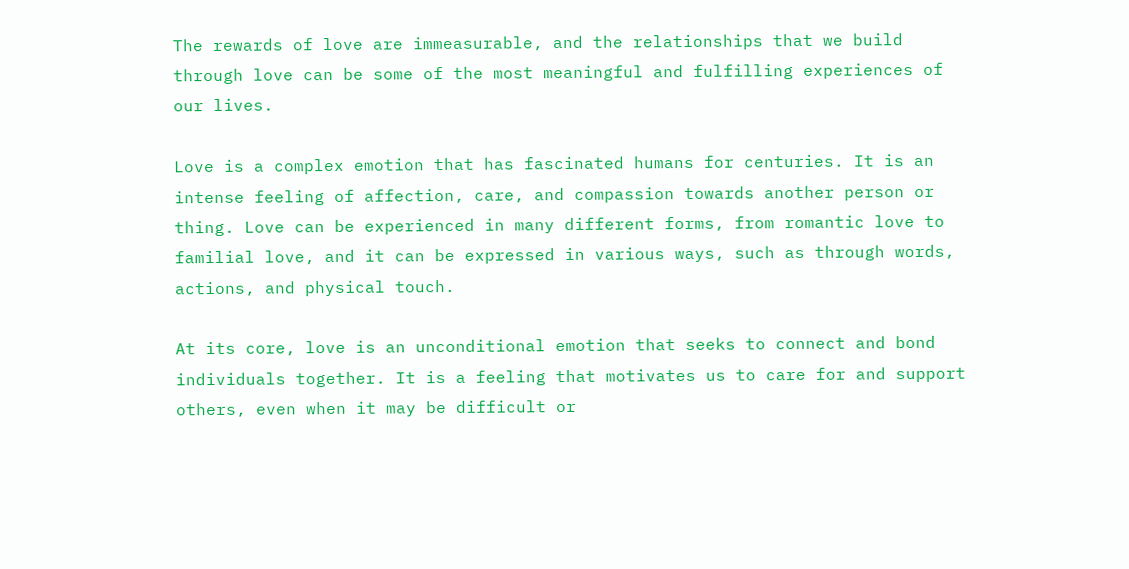The rewards of love are immeasurable, and the relationships that we build through love can be some of the most meaningful and fulfilling experiences of our lives.

Love is a complex emotion that has fascinated humans for centuries. It is an intense feeling of affection, care, and compassion towards another person or thing. Love can be experienced in many different forms, from romantic love to familial love, and it can be expressed in various ways, such as through words, actions, and physical touch.

At its core, love is an unconditional emotion that seeks to connect and bond individuals together. It is a feeling that motivates us to care for and support others, even when it may be difficult or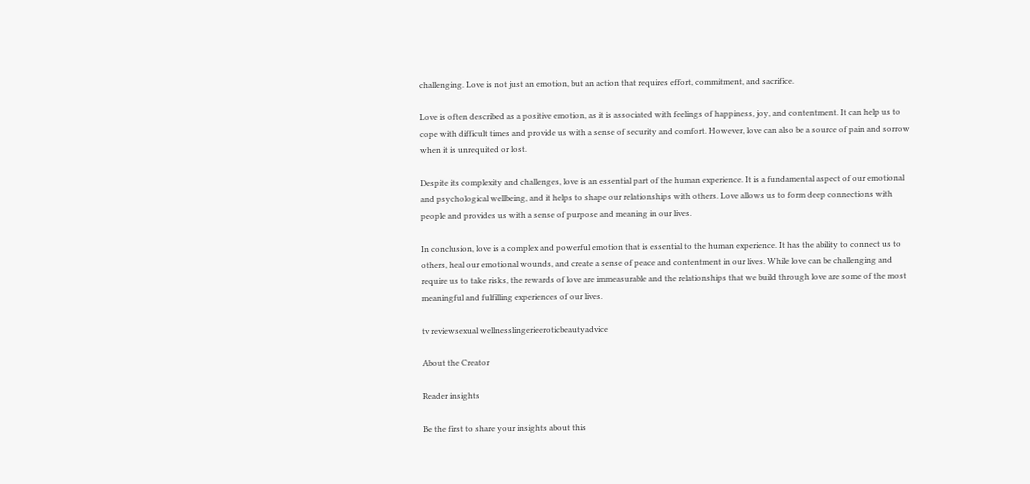challenging. Love is not just an emotion, but an action that requires effort, commitment, and sacrifice.

Love is often described as a positive emotion, as it is associated with feelings of happiness, joy, and contentment. It can help us to cope with difficult times and provide us with a sense of security and comfort. However, love can also be a source of pain and sorrow when it is unrequited or lost.

Despite its complexity and challenges, love is an essential part of the human experience. It is a fundamental aspect of our emotional and psychological wellbeing, and it helps to shape our relationships with others. Love allows us to form deep connections with people and provides us with a sense of purpose and meaning in our lives.

In conclusion, love is a complex and powerful emotion that is essential to the human experience. It has the ability to connect us to others, heal our emotional wounds, and create a sense of peace and contentment in our lives. While love can be challenging and require us to take risks, the rewards of love are immeasurable and the relationships that we build through love are some of the most meaningful and fulfilling experiences of our lives.

tv reviewsexual wellnesslingerieeroticbeautyadvice

About the Creator

Reader insights

Be the first to share your insights about this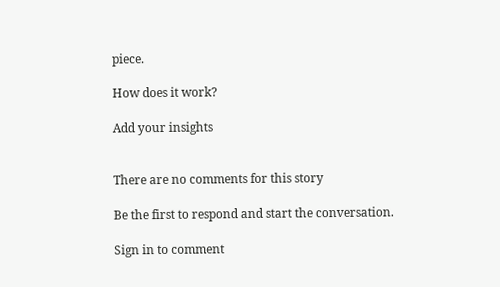piece.

How does it work?

Add your insights


There are no comments for this story

Be the first to respond and start the conversation.

Sign in to comment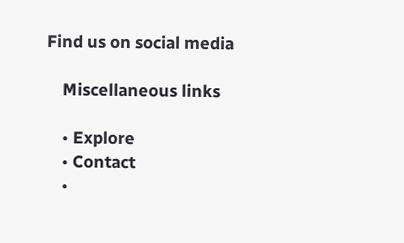Find us on social media

    Miscellaneous links

    • Explore
    • Contact
    •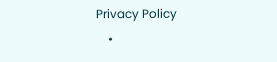Privacy Policy
    •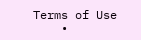Terms of Use
    •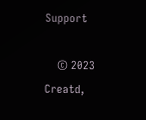Support

    © 2023 Creatd,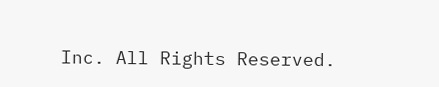Inc. All Rights Reserved.